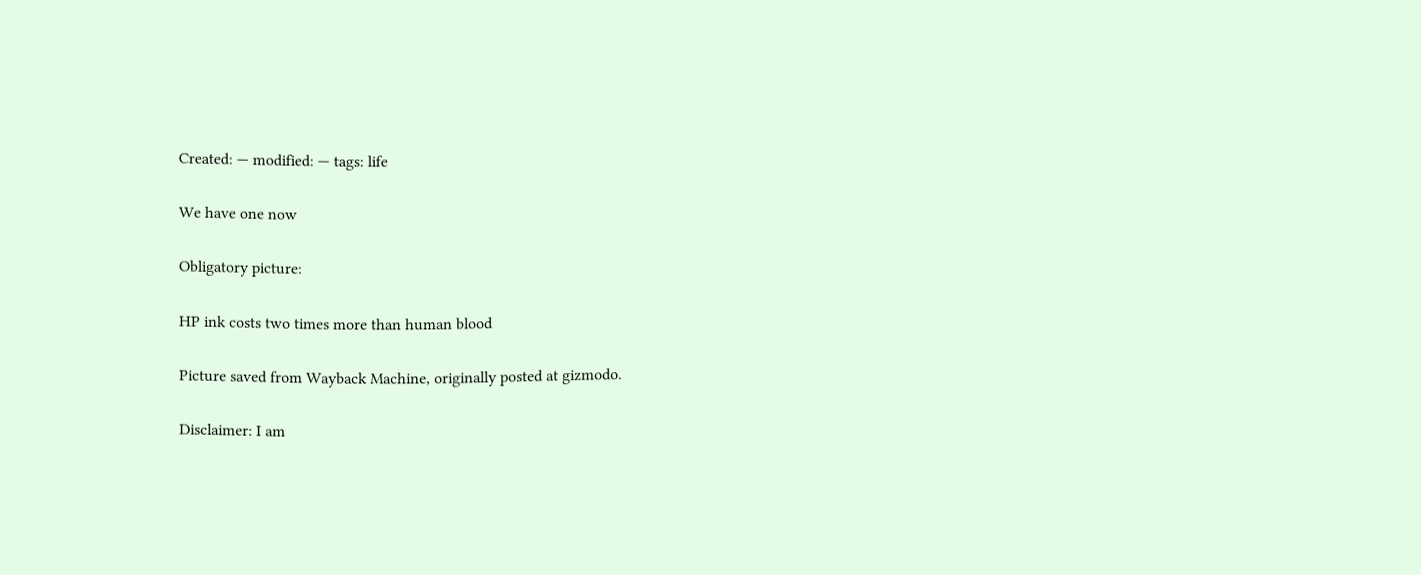Created: — modified: — tags: life

We have one now

Obligatory picture:

HP ink costs two times more than human blood

Picture saved from Wayback Machine, originally posted at gizmodo.

Disclaimer: I am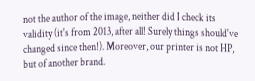not the author of the image, neither did I check its validity (it's from 2013, after all! Surely things should've changed since then!). Moreover, our printer is not HP, but of another brand.